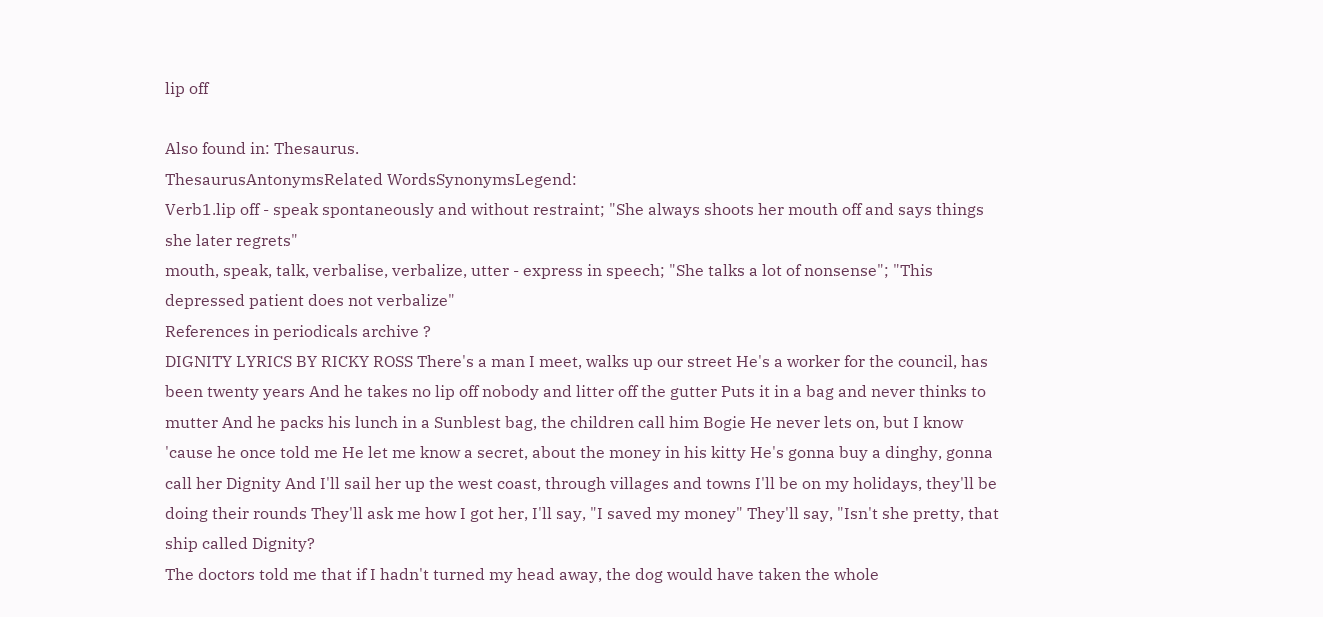lip off

Also found in: Thesaurus.
ThesaurusAntonymsRelated WordsSynonymsLegend:
Verb1.lip off - speak spontaneously and without restraint; "She always shoots her mouth off and says things she later regrets"
mouth, speak, talk, verbalise, verbalize, utter - express in speech; "She talks a lot of nonsense"; "This depressed patient does not verbalize"
References in periodicals archive ?
DIGNITY LYRICS BY RICKY ROSS There's a man I meet, walks up our street He's a worker for the council, has been twenty years And he takes no lip off nobody and litter off the gutter Puts it in a bag and never thinks to mutter And he packs his lunch in a Sunblest bag, the children call him Bogie He never lets on, but I know 'cause he once told me He let me know a secret, about the money in his kitty He's gonna buy a dinghy, gonna call her Dignity And I'll sail her up the west coast, through villages and towns I'll be on my holidays, they'll be doing their rounds They'll ask me how I got her, I'll say, "I saved my money" They'll say, "Isn't she pretty, that ship called Dignity?
The doctors told me that if I hadn't turned my head away, the dog would have taken the whole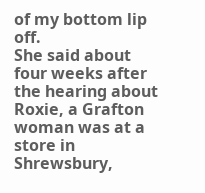of my bottom lip off.
She said about four weeks after the hearing about Roxie, a Grafton woman was at a store in Shrewsbury,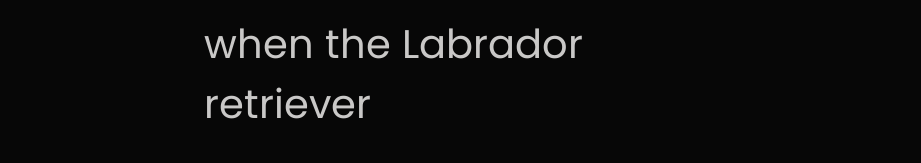when the Labrador retriever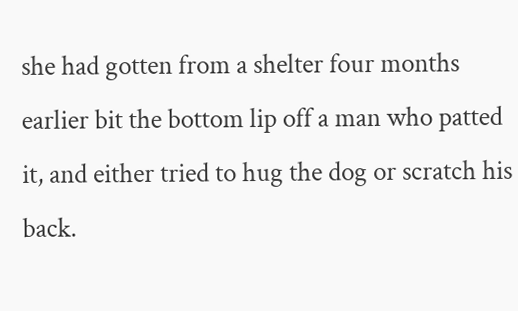she had gotten from a shelter four months earlier bit the bottom lip off a man who patted it, and either tried to hug the dog or scratch his back.